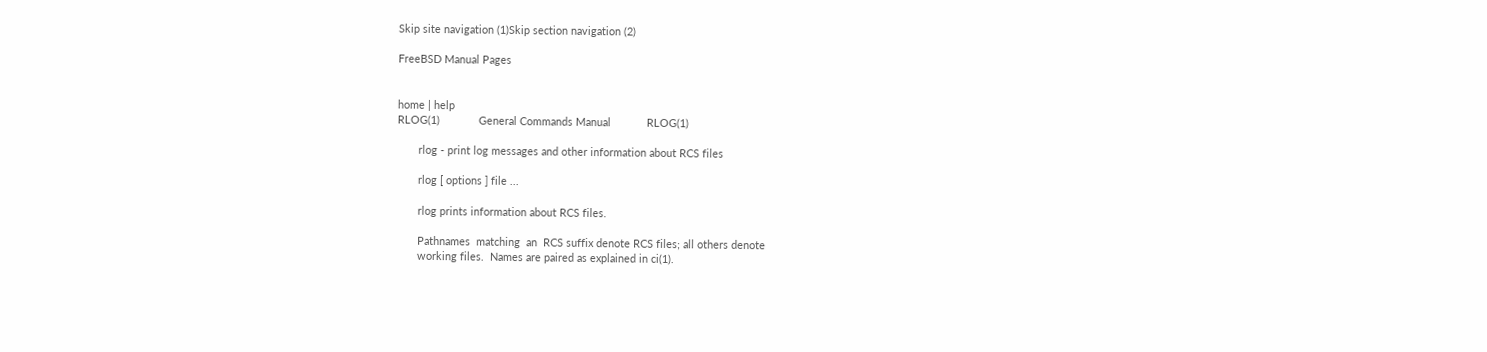Skip site navigation (1)Skip section navigation (2)

FreeBSD Manual Pages


home | help
RLOG(1)             General Commands Manual            RLOG(1)

       rlog - print log messages and other information about RCS files

       rlog [ options ] file ...

       rlog prints information about RCS files.

       Pathnames  matching  an  RCS suffix denote RCS files; all others denote
       working files.  Names are paired as explained in ci(1).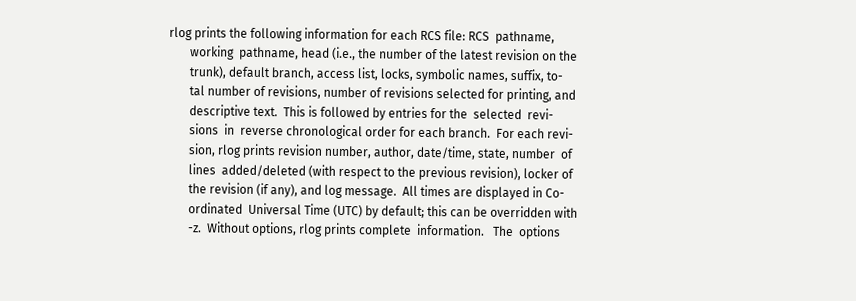rlog prints the following information for each RCS file: RCS  pathname,
       working  pathname, head (i.e., the number of the latest revision on the
       trunk), default branch, access list, locks, symbolic names, suffix, to-
       tal number of revisions, number of revisions selected for printing, and
       descriptive text.  This is followed by entries for the  selected  revi-
       sions  in  reverse chronological order for each branch.  For each revi-
       sion, rlog prints revision number, author, date/time, state, number  of
       lines  added/deleted (with respect to the previous revision), locker of
       the revision (if any), and log message.  All times are displayed in Co-
       ordinated  Universal Time (UTC) by default; this can be overridden with
       -z.  Without options, rlog prints complete  information.   The  options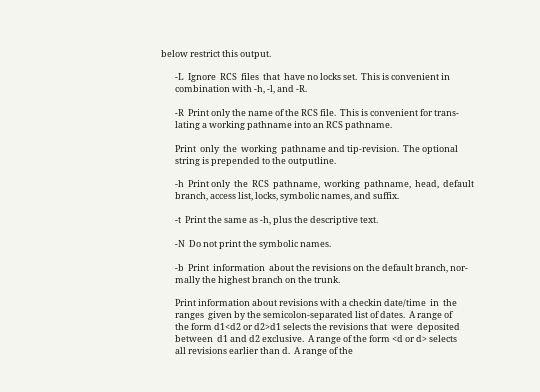below restrict this output.

       -L  Ignore  RCS  files  that  have no locks set.  This is convenient in
       combination with -h, -l, and -R.

       -R  Print only the name of the RCS file.  This is convenient for trans-
       lating a working pathname into an RCS pathname.

       Print  only  the  working  pathname and tip-revision.  The optional
       string is prepended to the outputline.

       -h  Print only  the  RCS  pathname,  working  pathname,  head,  default
       branch, access list, locks, symbolic names, and suffix.

       -t  Print the same as -h, plus the descriptive text.

       -N  Do not print the symbolic names.

       -b  Print  information  about the revisions on the default branch, nor-
       mally the highest branch on the trunk.

       Print information about revisions with a checkin date/time  in  the
       ranges  given by the semicolon-separated list of dates.  A range of
       the form d1<d2 or d2>d1 selects the revisions that  were  deposited
       between  d1 and d2 exclusive.  A range of the form <d or d> selects
       all revisions earlier than d.  A range of the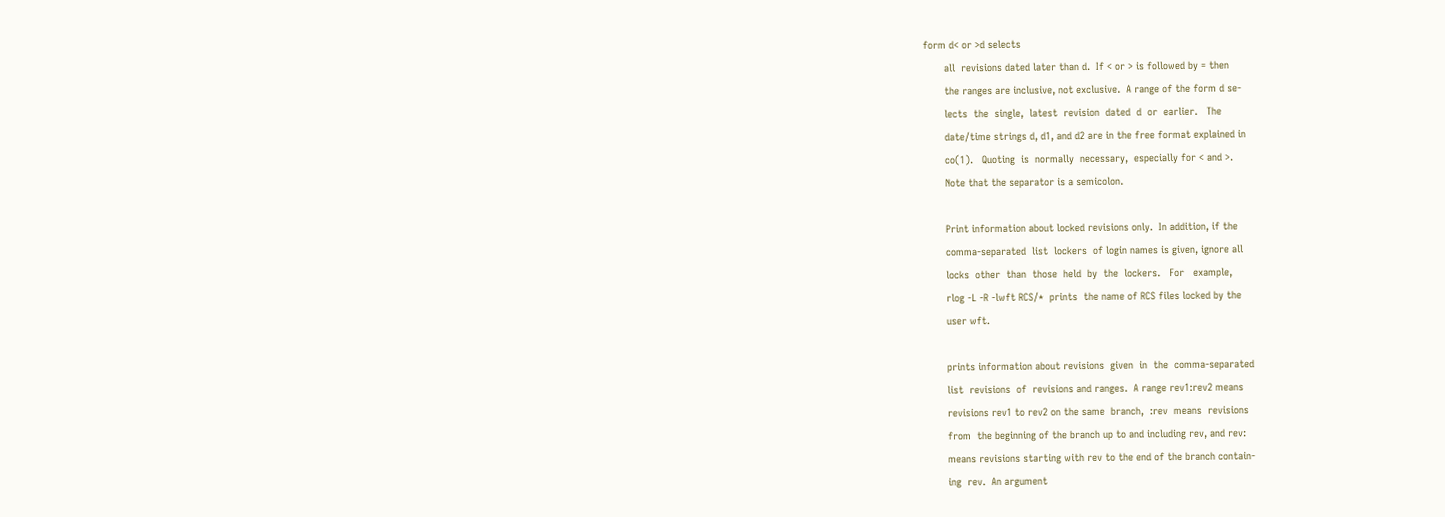form d< or >d selects
       all  revisions dated later than d.  If < or > is followed by = then
       the ranges are inclusive, not exclusive.  A range of the form d se-
       lects  the  single,  latest  revision  dated  d  or  earlier.   The
       date/time strings d, d1, and d2 are in the free format explained in
       co(1).   Quoting  is  normally  necessary,  especially for < and >.
       Note that the separator is a semicolon.

       Print information about locked revisions only.  In addition, if the
       comma-separated  list  lockers  of login names is given, ignore all
       locks  other  than  those  held  by  the  lockers.   For   example,
       rlog -L -R -lwft RCS/*  prints  the name of RCS files locked by the
       user wft.

       prints information about revisions  given  in  the  comma-separated
       list  revisions  of  revisions and ranges.  A range rev1:rev2 means
       revisions rev1 to rev2 on the same  branch,  :rev  means  revisions
       from  the beginning of the branch up to and including rev, and rev:
       means revisions starting with rev to the end of the branch contain-
       ing  rev.  An argument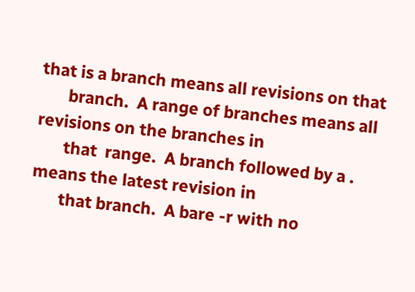that is a branch means all revisions on that
       branch.  A range of branches means all revisions on the branches in
       that  range.  A branch followed by a . means the latest revision in
       that branch.  A bare -r with no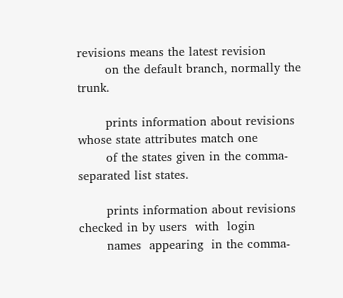revisions means the latest revision
       on the default branch, normally the trunk.

       prints information about revisions whose state attributes match one
       of the states given in the comma-separated list states.

       prints information about revisions checked in by users  with  login
       names  appearing  in the comma-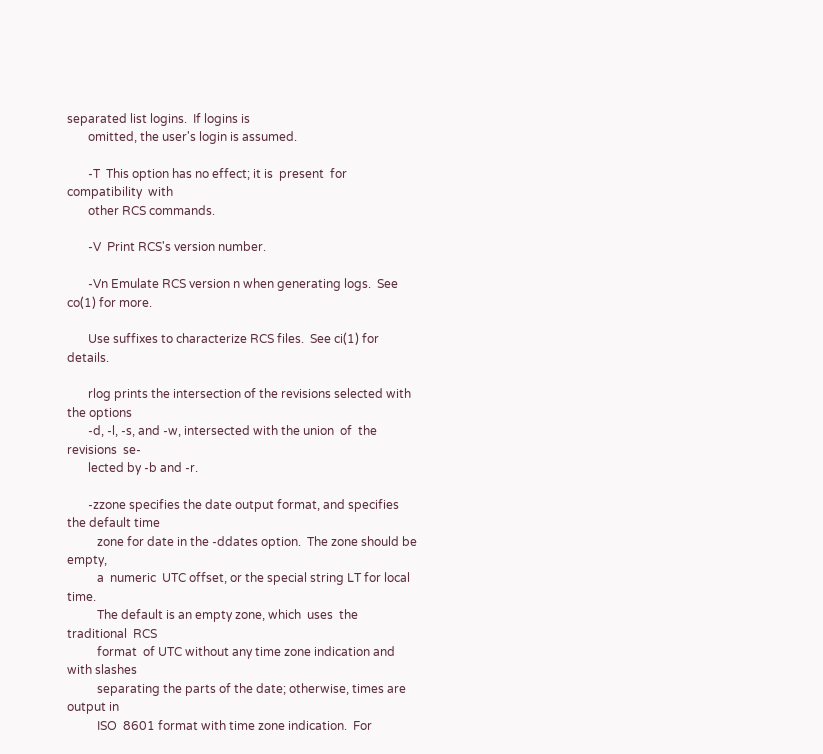separated list logins.  If logins is
       omitted, the user's login is assumed.

       -T  This option has no effect; it is  present  for  compatibility  with
       other RCS commands.

       -V  Print RCS's version number.

       -Vn Emulate RCS version n when generating logs.  See co(1) for more.

       Use suffixes to characterize RCS files.  See ci(1) for details.

       rlog prints the intersection of the revisions selected with the options
       -d, -l, -s, and -w, intersected with the union  of  the  revisions  se-
       lected by -b and -r.

       -zzone specifies the date output format, and specifies the default time
          zone for date in the -ddates option.  The zone should be  empty,
          a  numeric  UTC offset, or the special string LT for local time.
          The default is an empty zone, which  uses  the  traditional  RCS
          format  of UTC without any time zone indication and with slashes
          separating the parts of the date; otherwise, times are output in
          ISO  8601 format with time zone indication.  For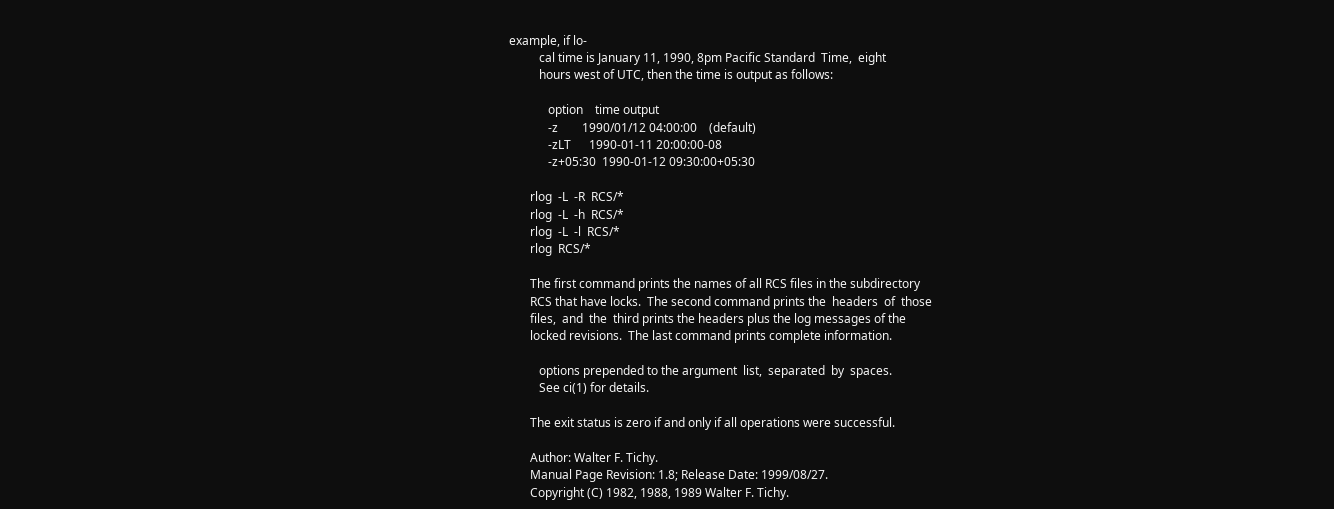example, if lo-
          cal time is January 11, 1990, 8pm Pacific Standard  Time,  eight
          hours west of UTC, then the time is output as follows:

             option    time output
             -z        1990/01/12 04:00:00    (default)
             -zLT      1990-01-11 20:00:00-08
             -z+05:30  1990-01-12 09:30:00+05:30

       rlog  -L  -R  RCS/*
       rlog  -L  -h  RCS/*
       rlog  -L  -l  RCS/*
       rlog  RCS/*

       The first command prints the names of all RCS files in the subdirectory
       RCS that have locks.  The second command prints the  headers  of  those
       files,  and  the  third prints the headers plus the log messages of the
       locked revisions.  The last command prints complete information.

          options prepended to the argument  list,  separated  by  spaces.
          See ci(1) for details.

       The exit status is zero if and only if all operations were successful.

       Author: Walter F. Tichy.
       Manual Page Revision: 1.8; Release Date: 1999/08/27.
       Copyright (C) 1982, 1988, 1989 Walter F. Tichy.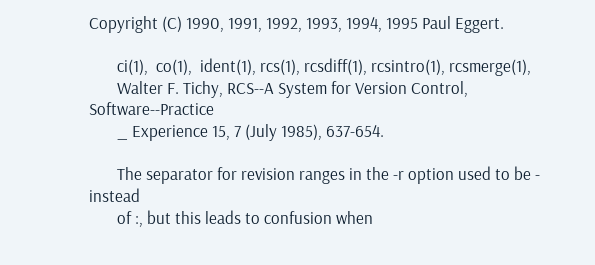Copyright (C) 1990, 1991, 1992, 1993, 1994, 1995 Paul Eggert.

       ci(1),  co(1),  ident(1), rcs(1), rcsdiff(1), rcsintro(1), rcsmerge(1),
       Walter F. Tichy, RCS--A System for Version Control,  Software--Practice
       _ Experience 15, 7 (July 1985), 637-654.

       The separator for revision ranges in the -r option used to be - instead
       of :, but this leads to confusion when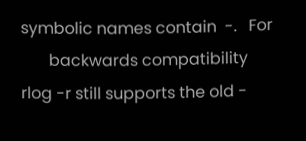symbolic names contain  -.   For
       backwards compatibility rlog -r still supports the old -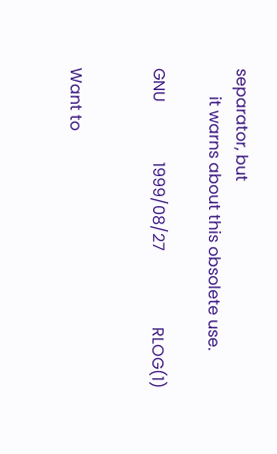separator, but
       it warns about this obsolete use.

GNU               1999/08/27                   RLOG(1)


Want to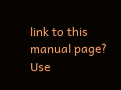link to this manual page? Use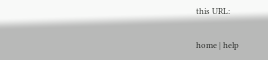this URL:

home | help